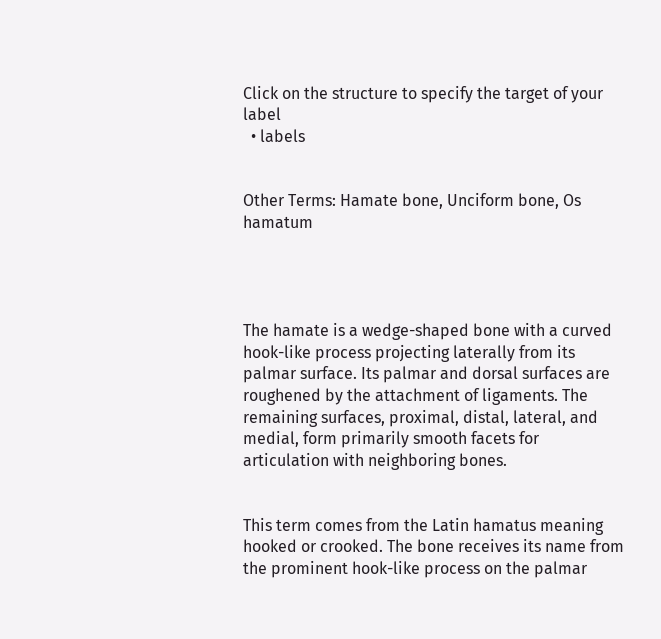Click on the structure to specify the target of your label
  • labels


Other Terms: Hamate bone, Unciform bone, Os hamatum




The hamate is a wedge-shaped bone with a curved hook-like process projecting laterally from its palmar surface. Its palmar and dorsal surfaces are roughened by the attachment of ligaments. The remaining surfaces, proximal, distal, lateral, and medial, form primarily smooth facets for articulation with neighboring bones.


This term comes from the Latin hamatus meaning hooked or crooked. The bone receives its name from the prominent hook-like process on the palmar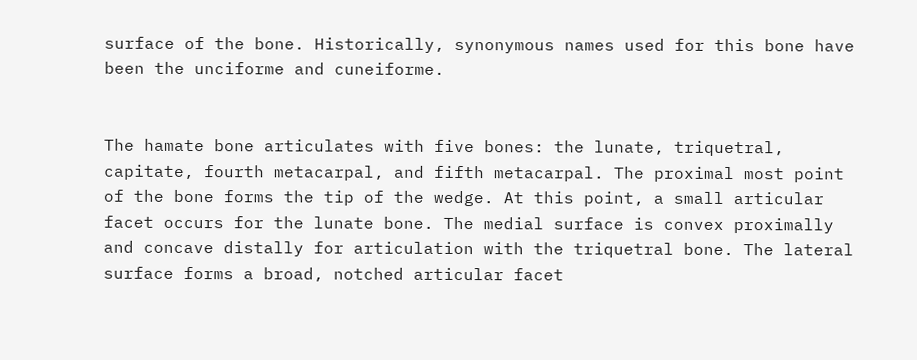surface of the bone. Historically, synonymous names used for this bone have been the unciforme and cuneiforme.


The hamate bone articulates with five bones: the lunate, triquetral, capitate, fourth metacarpal, and fifth metacarpal. The proximal most point of the bone forms the tip of the wedge. At this point, a small articular facet occurs for the lunate bone. The medial surface is convex proximally and concave distally for articulation with the triquetral bone. The lateral surface forms a broad, notched articular facet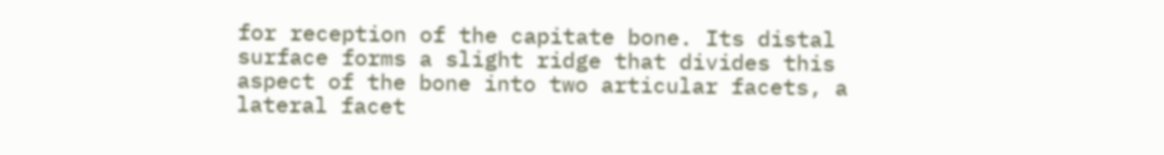for reception of the capitate bone. Its distal surface forms a slight ridge that divides this aspect of the bone into two articular facets, a lateral facet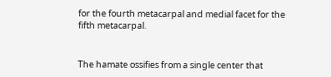for the fourth metacarpal and medial facet for the fifth metacarpal.


The hamate ossifies from a single center that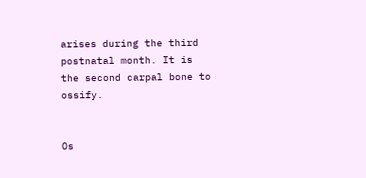arises during the third postnatal month. It is the second carpal bone to ossify.


Os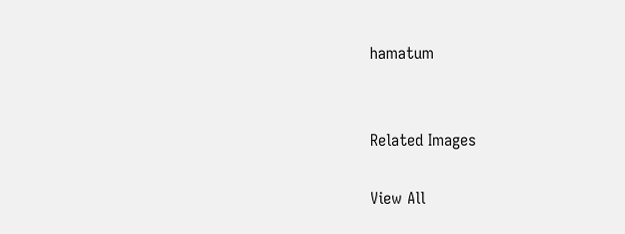hamatum


Related Images

View All